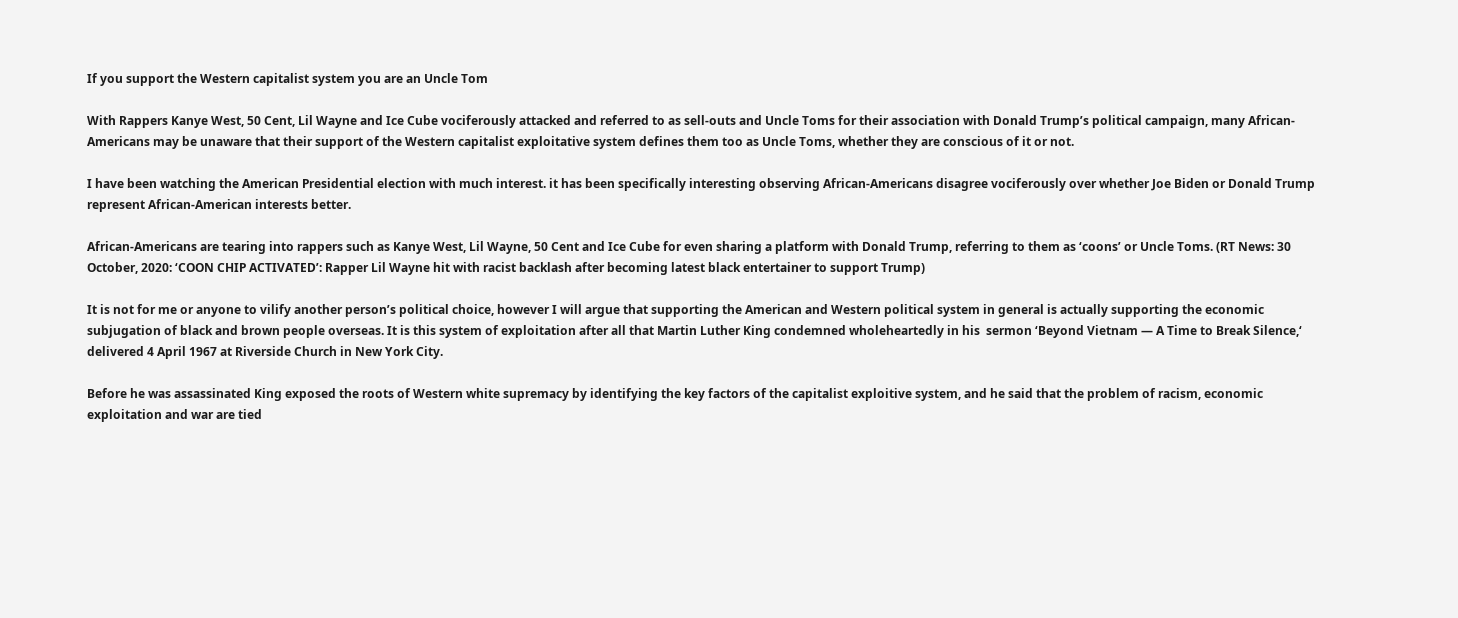If you support the Western capitalist system you are an Uncle Tom

With Rappers Kanye West, 50 Cent, Lil Wayne and Ice Cube vociferously attacked and referred to as sell-outs and Uncle Toms for their association with Donald Trump’s political campaign, many African-Americans may be unaware that their support of the Western capitalist exploitative system defines them too as Uncle Toms, whether they are conscious of it or not.

I have been watching the American Presidential election with much interest. it has been specifically interesting observing African-Americans disagree vociferously over whether Joe Biden or Donald Trump represent African-American interests better.

African-Americans are tearing into rappers such as Kanye West, Lil Wayne, 50 Cent and Ice Cube for even sharing a platform with Donald Trump, referring to them as ‘coons’ or Uncle Toms. (RT News: 30 October, 2020: ‘COON CHIP ACTIVATED’: Rapper Lil Wayne hit with racist backlash after becoming latest black entertainer to support Trump)

It is not for me or anyone to vilify another person’s political choice, however I will argue that supporting the American and Western political system in general is actually supporting the economic subjugation of black and brown people overseas. It is this system of exploitation after all that Martin Luther King condemned wholeheartedly in his  sermon ‘Beyond Vietnam — A Time to Break Silence,‘ delivered 4 April 1967 at Riverside Church in New York City.

Before he was assassinated King exposed the roots of Western white supremacy by identifying the key factors of the capitalist exploitive system, and he said that the problem of racism, economic exploitation and war are tied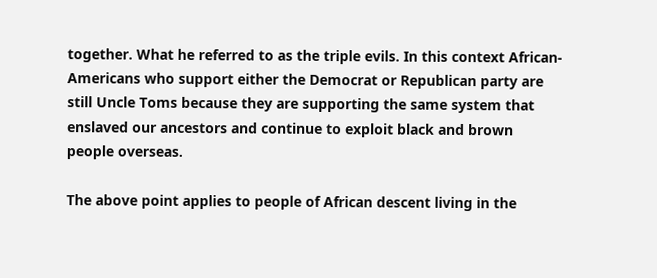together. What he referred to as the triple evils. In this context African-Americans who support either the Democrat or Republican party are still Uncle Toms because they are supporting the same system that enslaved our ancestors and continue to exploit black and brown people overseas.

The above point applies to people of African descent living in the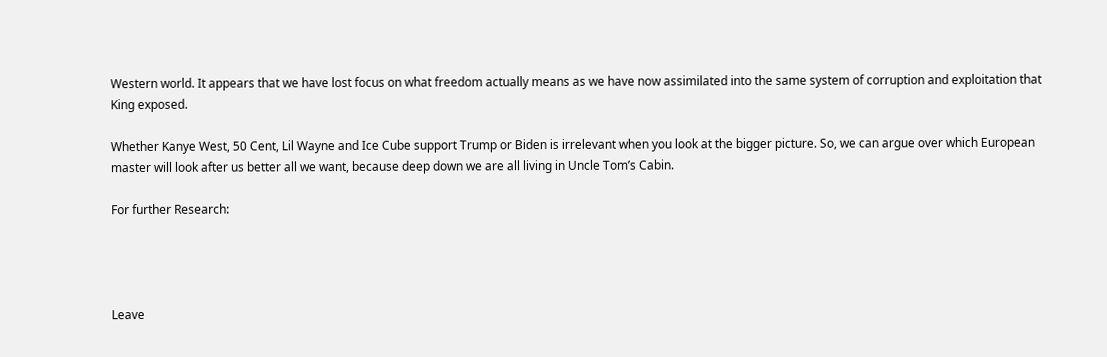Western world. It appears that we have lost focus on what freedom actually means as we have now assimilated into the same system of corruption and exploitation that King exposed.

Whether Kanye West, 50 Cent, Lil Wayne and Ice Cube support Trump or Biden is irrelevant when you look at the bigger picture. So, we can argue over which European master will look after us better all we want, because deep down we are all living in Uncle Tom’s Cabin.

For further Research:




Leave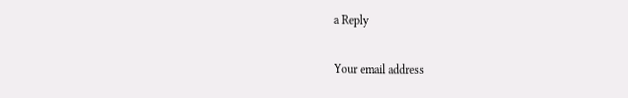a Reply

Your email address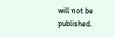will not be published.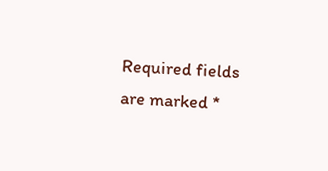Required fields are marked *